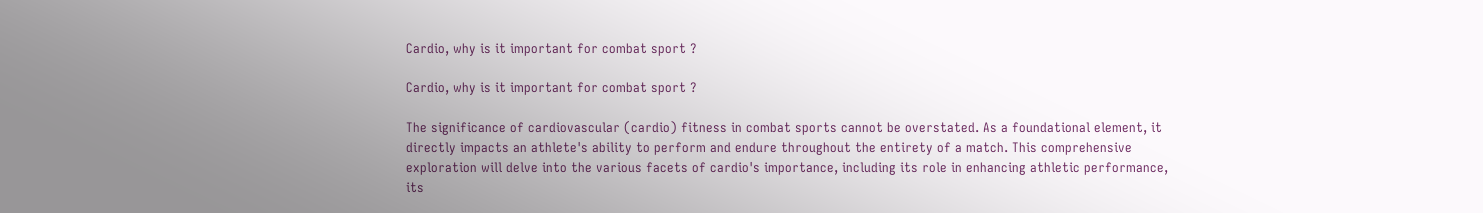Cardio, why is it important for combat sport ?

Cardio, why is it important for combat sport ?

The significance of cardiovascular (cardio) fitness in combat sports cannot be overstated. As a foundational element, it directly impacts an athlete's ability to perform and endure throughout the entirety of a match. This comprehensive exploration will delve into the various facets of cardio's importance, including its role in enhancing athletic performance, its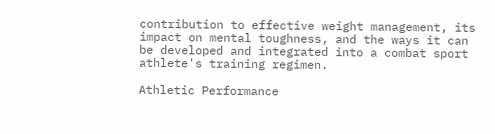contribution to effective weight management, its impact on mental toughness, and the ways it can be developed and integrated into a combat sport athlete's training regimen.

Athletic Performance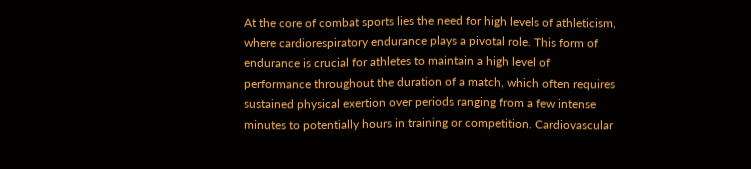At the core of combat sports lies the need for high levels of athleticism, where cardiorespiratory endurance plays a pivotal role. This form of endurance is crucial for athletes to maintain a high level of performance throughout the duration of a match, which often requires sustained physical exertion over periods ranging from a few intense minutes to potentially hours in training or competition. Cardiovascular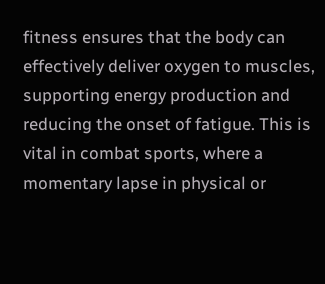fitness ensures that the body can effectively deliver oxygen to muscles, supporting energy production and reducing the onset of fatigue. This is vital in combat sports, where a momentary lapse in physical or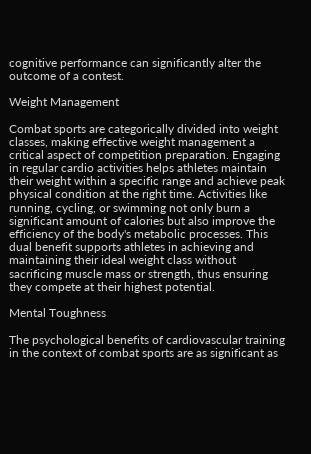cognitive performance can significantly alter the outcome of a contest.

Weight Management

Combat sports are categorically divided into weight classes, making effective weight management a critical aspect of competition preparation. Engaging in regular cardio activities helps athletes maintain their weight within a specific range and achieve peak physical condition at the right time. Activities like running, cycling, or swimming not only burn a significant amount of calories but also improve the efficiency of the body's metabolic processes. This dual benefit supports athletes in achieving and maintaining their ideal weight class without sacrificing muscle mass or strength, thus ensuring they compete at their highest potential.

Mental Toughness

The psychological benefits of cardiovascular training in the context of combat sports are as significant as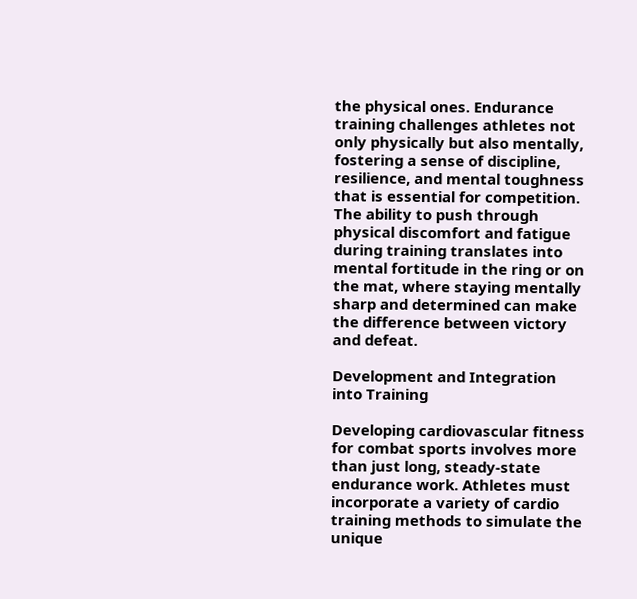the physical ones. Endurance training challenges athletes not only physically but also mentally, fostering a sense of discipline, resilience, and mental toughness that is essential for competition. The ability to push through physical discomfort and fatigue during training translates into mental fortitude in the ring or on the mat, where staying mentally sharp and determined can make the difference between victory and defeat.

Development and Integration into Training

Developing cardiovascular fitness for combat sports involves more than just long, steady-state endurance work. Athletes must incorporate a variety of cardio training methods to simulate the unique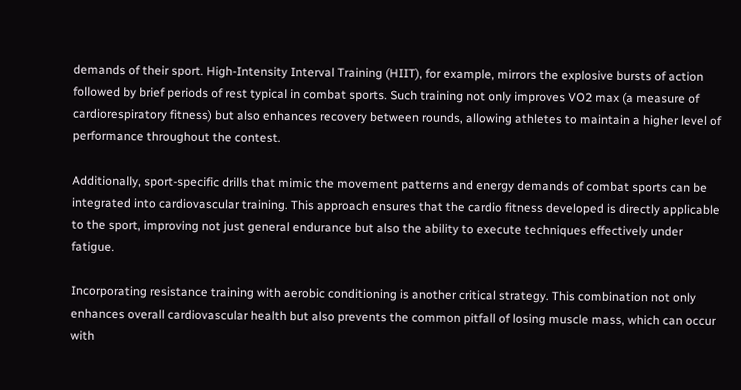demands of their sport. High-Intensity Interval Training (HIIT), for example, mirrors the explosive bursts of action followed by brief periods of rest typical in combat sports. Such training not only improves VO2 max (a measure of cardiorespiratory fitness) but also enhances recovery between rounds, allowing athletes to maintain a higher level of performance throughout the contest.

Additionally, sport-specific drills that mimic the movement patterns and energy demands of combat sports can be integrated into cardiovascular training. This approach ensures that the cardio fitness developed is directly applicable to the sport, improving not just general endurance but also the ability to execute techniques effectively under fatigue.

Incorporating resistance training with aerobic conditioning is another critical strategy. This combination not only enhances overall cardiovascular health but also prevents the common pitfall of losing muscle mass, which can occur with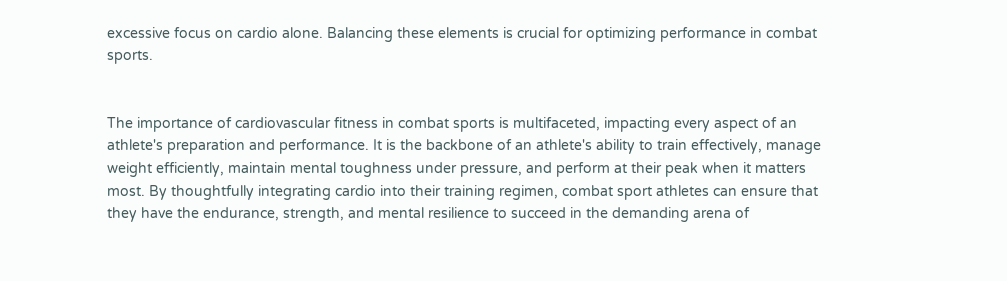excessive focus on cardio alone. Balancing these elements is crucial for optimizing performance in combat sports.


The importance of cardiovascular fitness in combat sports is multifaceted, impacting every aspect of an athlete's preparation and performance. It is the backbone of an athlete's ability to train effectively, manage weight efficiently, maintain mental toughness under pressure, and perform at their peak when it matters most. By thoughtfully integrating cardio into their training regimen, combat sport athletes can ensure that they have the endurance, strength, and mental resilience to succeed in the demanding arena of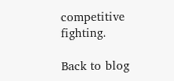competitive fighting.

Back to blog